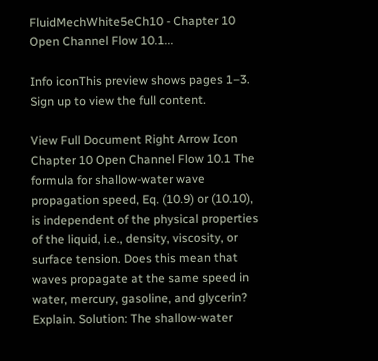FluidMechWhite5eCh10 - Chapter 10 Open Channel Flow 10.1...

Info iconThis preview shows pages 1–3. Sign up to view the full content.

View Full Document Right Arrow Icon
Chapter 10 Open Channel Flow 10.1 The formula for shallow-water wave propagation speed, Eq. (10.9) or (10.10), is independent of the physical properties of the liquid, i.e., density, viscosity, or surface tension. Does this mean that waves propagate at the same speed in water, mercury, gasoline, and glycerin? Explain. Solution: The shallow-water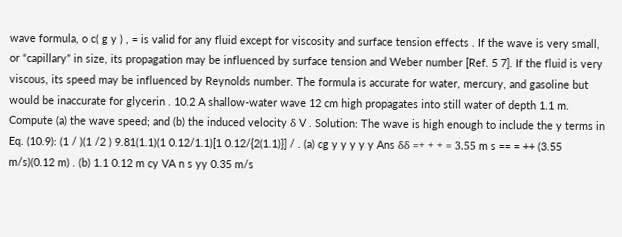wave formula, o c( g y ) , = is valid for any fluid except for viscosity and surface tension effects . If the wave is very small, or “capillary” in size, its propagation may be influenced by surface tension and Weber number [Ref. 5 7]. If the fluid is very viscous, its speed may be influenced by Reynolds number. The formula is accurate for water, mercury, and gasoline but would be inaccurate for glycerin . 10.2 A shallow-water wave 12 cm high propagates into still water of depth 1.1 m. Compute (a) the wave speed; and (b) the induced velocity δ V . Solution: The wave is high enough to include the y terms in Eq. (10.9): (1 / )(1 /2 ) 9.81(1.1)(1 0.12/1.1)[1 0.12/{2(1.1)}] / . (a) cg y y y y y Ans δδ =+ + + = 3.55 m s == = ++ (3.55 m/s)(0.12 m) . (b) 1.1 0.12 m cy VA n s yy 0.35 m/s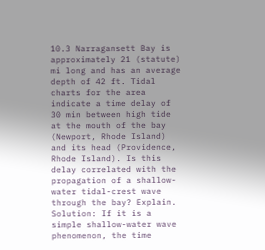10.3 Narragansett Bay is approximately 21 (statute) mi long and has an average depth of 42 ft. Tidal charts for the area indicate a time delay of 30 min between high tide at the mouth of the bay (Newport, Rhode Island) and its head (Providence, Rhode Island). Is this delay correlated with the propagation of a shallow-water tidal-crest wave through the bay? Explain. Solution: If it is a simple shallow-water wave phenomenon, the time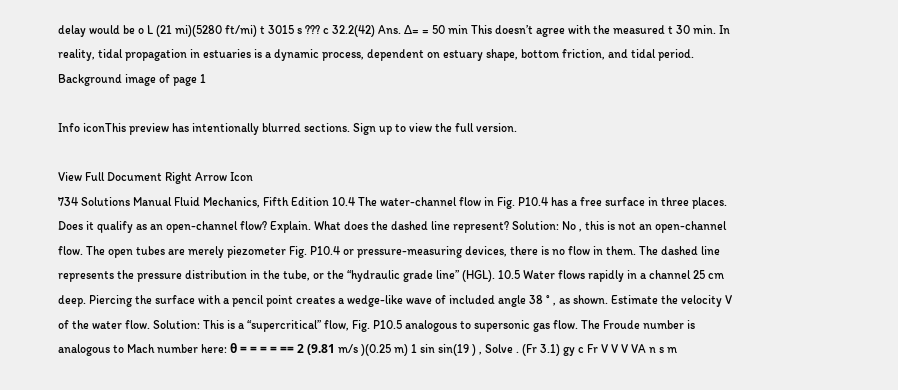delay would be o L (21 mi)(5280 ft/mi) t 3015 s ??? c 32.2(42) Ans. ∆= = 50 min This doesn’t agree with the measured t 30 min. In reality, tidal propagation in estuaries is a dynamic process, dependent on estuary shape, bottom friction, and tidal period.
Background image of page 1

Info iconThis preview has intentionally blurred sections. Sign up to view the full version.

View Full Document Right Arrow Icon
734 Solutions Manual Fluid Mechanics, Fifth Edition 10.4 The water-channel flow in Fig. P10.4 has a free surface in three places. Does it qualify as an open-channel flow? Explain. What does the dashed line represent? Solution: No , this is not an open-channel flow. The open tubes are merely piezometer Fig. P10.4 or pressure-measuring devices, there is no flow in them. The dashed line represents the pressure distribution in the tube, or the “hydraulic grade line” (HGL). 10.5 Water flows rapidly in a channel 25 cm deep. Piercing the surface with a pencil point creates a wedge-like wave of included angle 38 ° , as shown. Estimate the velocity V of the water flow. Solution: This is a “supercritical” flow, Fig. P10.5 analogous to supersonic gas flow. The Froude number is analogous to Mach number here: θ = = = = == 2 (9.81 m/s )(0.25 m) 1 sin sin(19 ) , Solve . (Fr 3.1) gy c Fr V V V VA n s m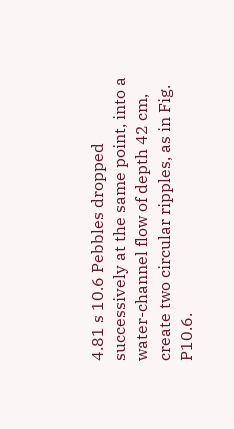4.81 s 10.6 Pebbles dropped successively at the same point, into a water-channel flow of depth 42 cm, create two circular ripples, as in Fig. P10.6.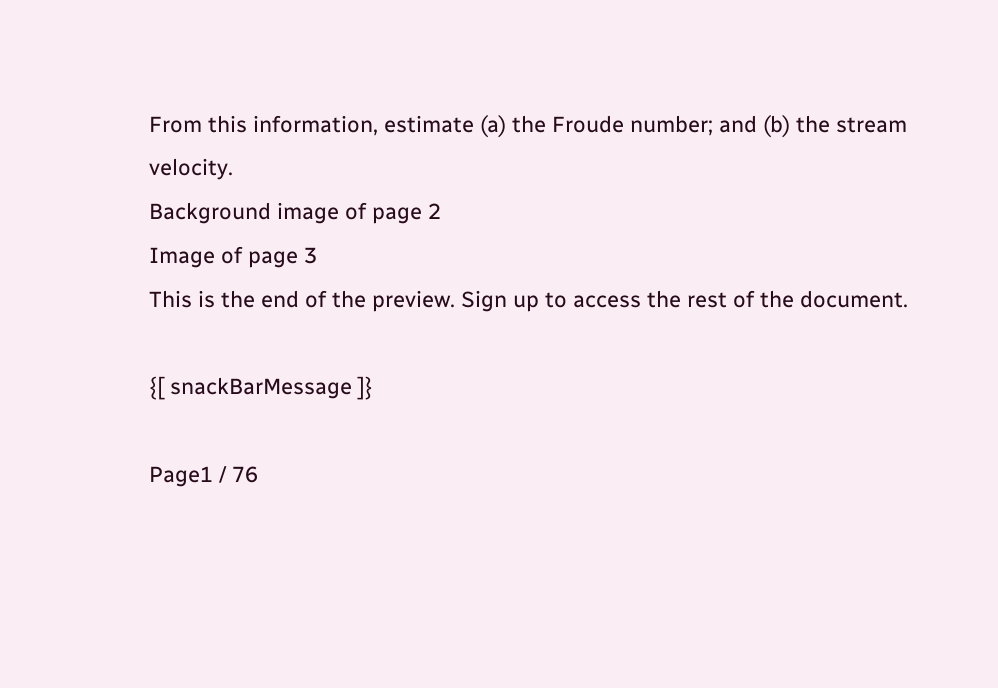From this information, estimate (a) the Froude number; and (b) the stream velocity.
Background image of page 2
Image of page 3
This is the end of the preview. Sign up to access the rest of the document.

{[ snackBarMessage ]}

Page1 / 76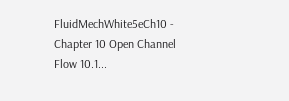FluidMechWhite5eCh10 - Chapter 10 Open Channel Flow 10.1...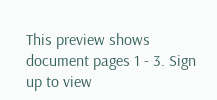This preview shows document pages 1 - 3. Sign up to view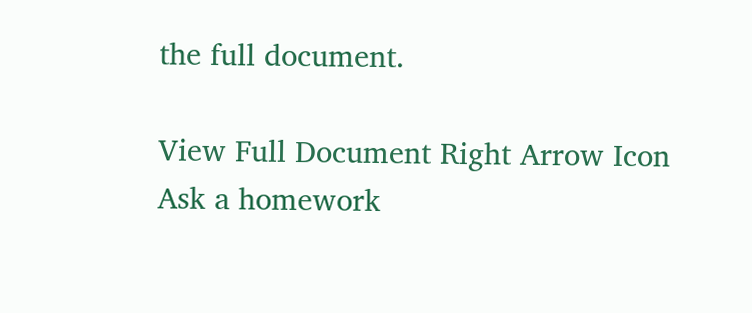the full document.

View Full Document Right Arrow Icon
Ask a homework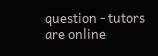question - tutors are online